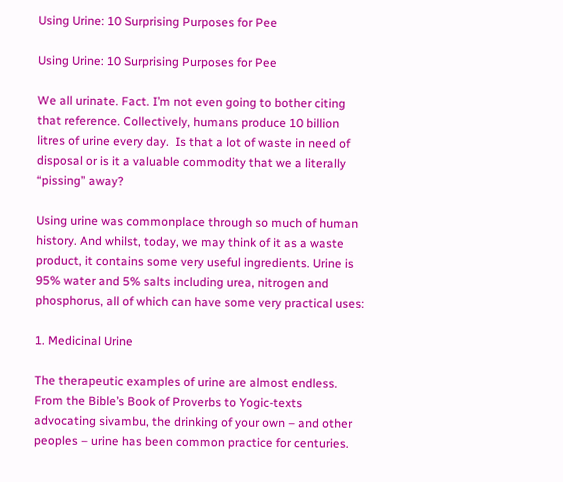Using Urine: 10 Surprising Purposes for Pee

Using Urine: 10 Surprising Purposes for Pee

We all urinate. Fact. I’m not even going to bother citing that reference. Collectively, humans produce 10 billion litres of urine every day.  Is that a lot of waste in need of disposal or is it a valuable commodity that we a literally “pissing” away?

Using urine was commonplace through so much of human history. And whilst, today, we may think of it as a waste product, it contains some very useful ingredients. Urine is 95% water and 5% salts including urea, nitrogen and phosphorus, all of which can have some very practical uses:

1. Medicinal Urine

The therapeutic examples of urine are almost endless. From the Bible’s Book of Proverbs to Yogic-texts advocating sivambu, the drinking of your own – and other peoples – urine has been common practice for centuries.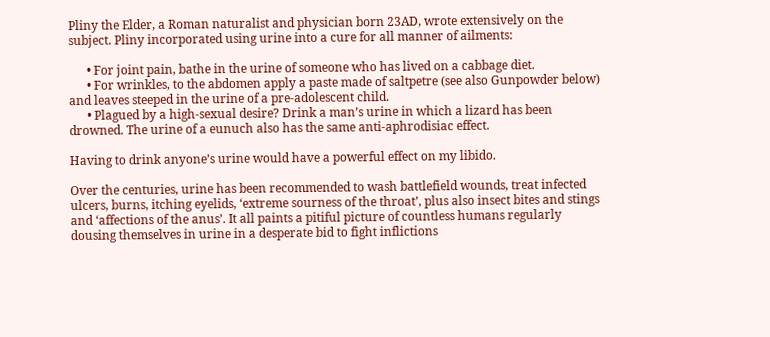Pliny the Elder, a Roman naturalist and physician born 23AD, wrote extensively on the subject. Pliny incorporated using urine into a cure for all manner of ailments:

      • For joint pain, bathe in the urine of someone who has lived on a cabbage diet.
      • For wrinkles, to the abdomen apply a paste made of saltpetre (see also Gunpowder below) and leaves steeped in the urine of a pre-adolescent child.
      • Plagued by a high-sexual desire? Drink a man’s urine in which a lizard has been drowned. The urine of a eunuch also has the same anti-aphrodisiac effect.

Having to drink anyone’s urine would have a powerful effect on my libido.

Over the centuries, urine has been recommended to wash battlefield wounds, treat infected ulcers, burns, itching eyelids, ‘extreme sourness of the throat’, plus also insect bites and stings and ‘affections of the anus’. It all paints a pitiful picture of countless humans regularly dousing themselves in urine in a desperate bid to fight inflictions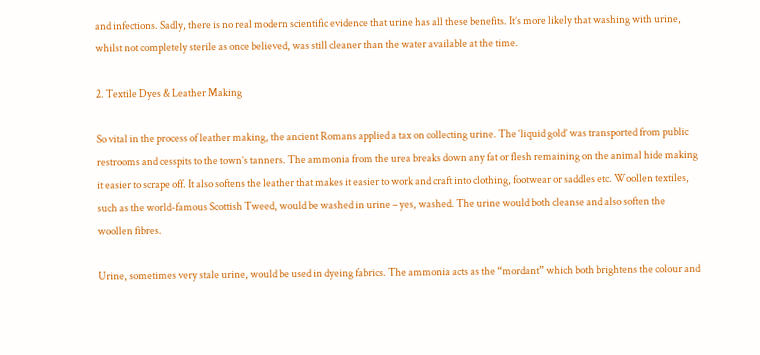and infections. Sadly, there is no real modern scientific evidence that urine has all these benefits. It’s more likely that washing with urine, whilst not completely sterile as once believed, was still cleaner than the water available at the time.

2. Textile Dyes & Leather Making

So vital in the process of leather making, the ancient Romans applied a tax on collecting urine. The ‘liquid gold’ was transported from public restrooms and cesspits to the town’s tanners. The ammonia from the urea breaks down any fat or flesh remaining on the animal hide making it easier to scrape off. It also softens the leather that makes it easier to work and craft into clothing, footwear or saddles etc. Woollen textiles, such as the world-famous Scottish Tweed, would be washed in urine – yes, washed. The urine would both cleanse and also soften the woollen fibres.

Urine, sometimes very stale urine, would be used in dyeing fabrics. The ammonia acts as the “mordant” which both brightens the colour and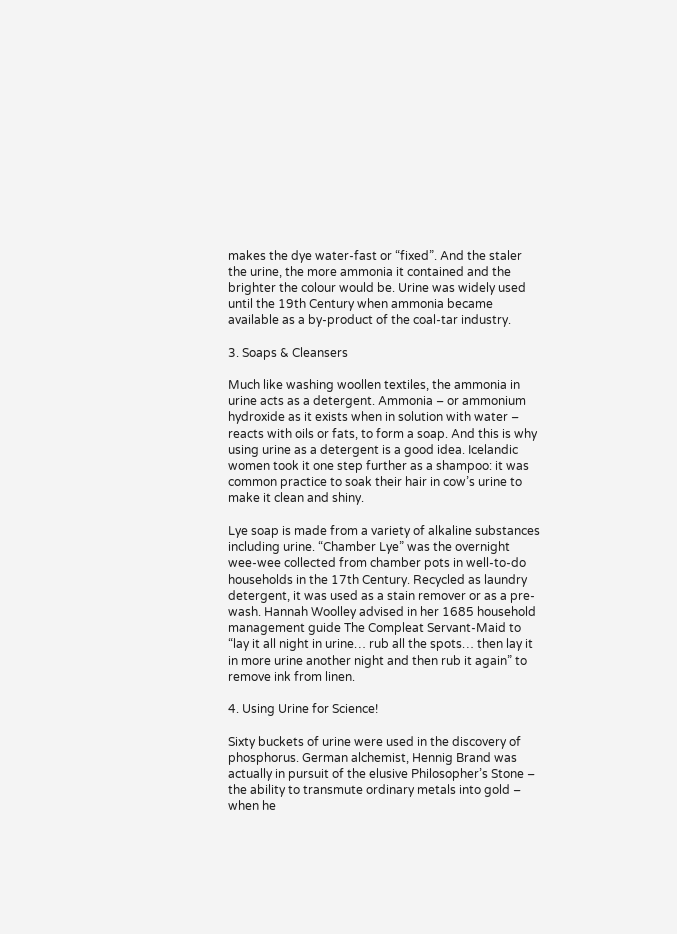makes the dye water-fast or “fixed”. And the staler the urine, the more ammonia it contained and the brighter the colour would be. Urine was widely used until the 19th Century when ammonia became available as a by-product of the coal-tar industry.

3. Soaps & Cleansers

Much like washing woollen textiles, the ammonia in urine acts as a detergent. Ammonia – or ammonium hydroxide as it exists when in solution with water – reacts with oils or fats, to form a soap. And this is why using urine as a detergent is a good idea. Icelandic women took it one step further as a shampoo: it was common practice to soak their hair in cow’s urine to make it clean and shiny.

Lye soap is made from a variety of alkaline substances including urine. “Chamber Lye” was the overnight wee-wee collected from chamber pots in well-to-do households in the 17th Century. Recycled as laundry detergent, it was used as a stain remover or as a pre-wash. Hannah Woolley advised in her 1685 household management guide The Compleat Servant-Maid to “lay it all night in urine… rub all the spots… then lay it in more urine another night and then rub it again” to remove ink from linen.

4. Using Urine for Science!

Sixty buckets of urine were used in the discovery of phosphorus. German alchemist, Hennig Brand was actually in pursuit of the elusive Philosopher’s Stone – the ability to transmute ordinary metals into gold – when he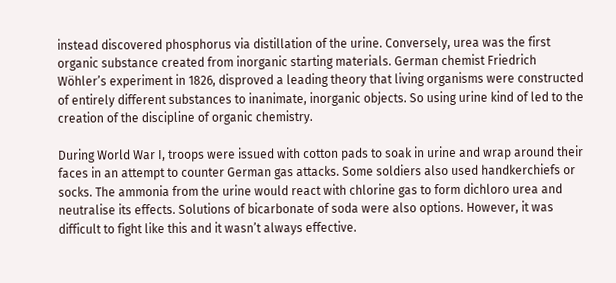instead discovered phosphorus via distillation of the urine. Conversely, urea was the first organic substance created from inorganic starting materials. German chemist Friedrich Wöhler’s experiment in 1826, disproved a leading theory that living organisms were constructed of entirely different substances to inanimate, inorganic objects. So using urine kind of led to the creation of the discipline of organic chemistry.

During World War I, troops were issued with cotton pads to soak in urine and wrap around their faces in an attempt to counter German gas attacks. Some soldiers also used handkerchiefs or socks. The ammonia from the urine would react with chlorine gas to form dichloro urea and neutralise its effects. Solutions of bicarbonate of soda were also options. However, it was difficult to fight like this and it wasn’t always effective.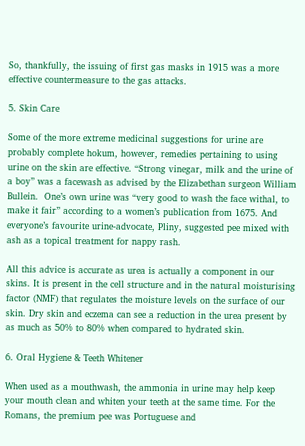So, thankfully, the issuing of first gas masks in 1915 was a more effective countermeasure to the gas attacks.

5. Skin Care

Some of the more extreme medicinal suggestions for urine are probably complete hokum, however, remedies pertaining to using urine on the skin are effective. “Strong vinegar, milk and the urine of a boy” was a facewash as advised by the Elizabethan surgeon William Bullein.  One’s own urine was “very good to wash the face withal, to make it fair” according to a women’s publication from 1675. And everyone’s favourite urine-advocate, Pliny, suggested pee mixed with ash as a topical treatment for nappy rash.

All this advice is accurate as urea is actually a component in our skins. It is present in the cell structure and in the natural moisturising factor (NMF) that regulates the moisture levels on the surface of our skin. Dry skin and eczema can see a reduction in the urea present by as much as 50% to 80% when compared to hydrated skin.

6. Oral Hygiene & Teeth Whitener

When used as a mouthwash, the ammonia in urine may help keep your mouth clean and whiten your teeth at the same time. For the Romans, the premium pee was Portuguese and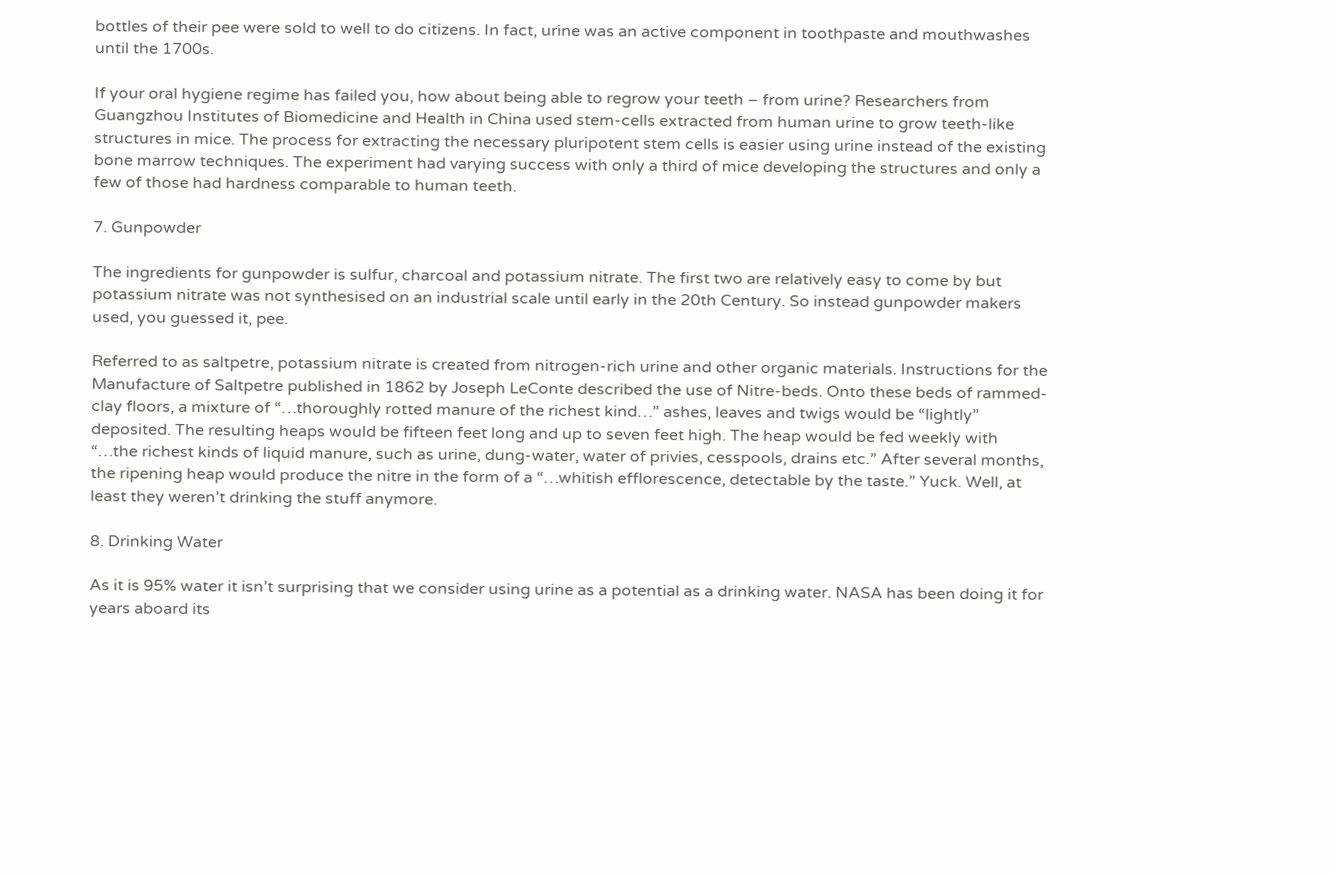bottles of their pee were sold to well to do citizens. In fact, urine was an active component in toothpaste and mouthwashes until the 1700s.

If your oral hygiene regime has failed you, how about being able to regrow your teeth – from urine? Researchers from Guangzhou Institutes of Biomedicine and Health in China used stem-cells extracted from human urine to grow teeth-like structures in mice. The process for extracting the necessary pluripotent stem cells is easier using urine instead of the existing bone marrow techniques. The experiment had varying success with only a third of mice developing the structures and only a few of those had hardness comparable to human teeth.

7. Gunpowder

The ingredients for gunpowder is sulfur, charcoal and potassium nitrate. The first two are relatively easy to come by but potassium nitrate was not synthesised on an industrial scale until early in the 20th Century. So instead gunpowder makers used, you guessed it, pee.

Referred to as saltpetre, potassium nitrate is created from nitrogen-rich urine and other organic materials. Instructions for the Manufacture of Saltpetre published in 1862 by Joseph LeConte described the use of Nitre-beds. Onto these beds of rammed-clay floors, a mixture of “…thoroughly rotted manure of the richest kind…” ashes, leaves and twigs would be “lightly” deposited. The resulting heaps would be fifteen feet long and up to seven feet high. The heap would be fed weekly with “…the richest kinds of liquid manure, such as urine, dung-water, water of privies, cesspools, drains etc.” After several months, the ripening heap would produce the nitre in the form of a “…whitish efflorescence, detectable by the taste.” Yuck. Well, at least they weren’t drinking the stuff anymore.

8. Drinking Water

As it is 95% water it isn’t surprising that we consider using urine as a potential as a drinking water. NASA has been doing it for years aboard its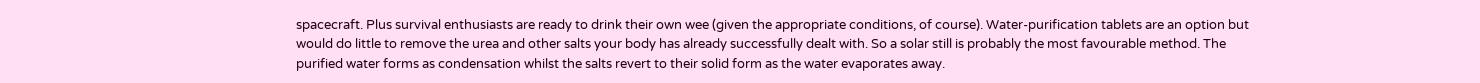spacecraft. Plus survival enthusiasts are ready to drink their own wee (given the appropriate conditions, of course). Water-purification tablets are an option but would do little to remove the urea and other salts your body has already successfully dealt with. So a solar still is probably the most favourable method. The purified water forms as condensation whilst the salts revert to their solid form as the water evaporates away.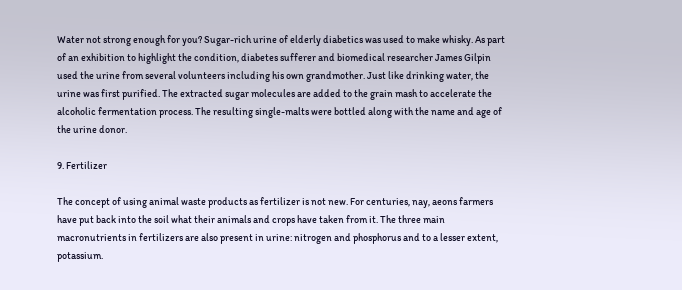Water not strong enough for you? Sugar-rich urine of elderly diabetics was used to make whisky. As part of an exhibition to highlight the condition, diabetes sufferer and biomedical researcher James Gilpin used the urine from several volunteers including his own grandmother. Just like drinking water, the urine was first purified. The extracted sugar molecules are added to the grain mash to accelerate the alcoholic fermentation process. The resulting single-malts were bottled along with the name and age of the urine donor.

9. Fertilizer

The concept of using animal waste products as fertilizer is not new. For centuries, nay, aeons farmers have put back into the soil what their animals and crops have taken from it. The three main macronutrients in fertilizers are also present in urine: nitrogen and phosphorus and to a lesser extent, potassium.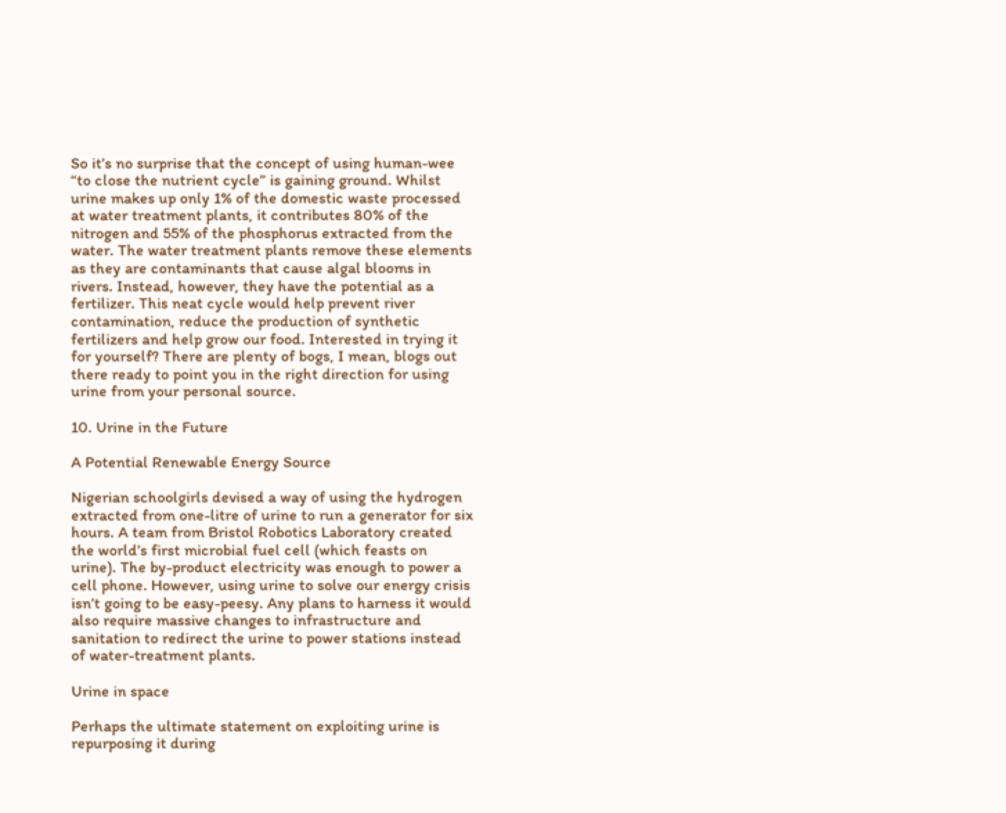So it’s no surprise that the concept of using human-wee “to close the nutrient cycle” is gaining ground. Whilst urine makes up only 1% of the domestic waste processed at water treatment plants, it contributes 80% of the nitrogen and 55% of the phosphorus extracted from the water. The water treatment plants remove these elements as they are contaminants that cause algal blooms in rivers. Instead, however, they have the potential as a fertilizer. This neat cycle would help prevent river contamination, reduce the production of synthetic fertilizers and help grow our food. Interested in trying it for yourself? There are plenty of bogs, I mean, blogs out there ready to point you in the right direction for using urine from your personal source.

10. Urine in the Future

A Potential Renewable Energy Source

Nigerian schoolgirls devised a way of using the hydrogen extracted from one-litre of urine to run a generator for six hours. A team from Bristol Robotics Laboratory created the world’s first microbial fuel cell (which feasts on urine). The by-product electricity was enough to power a cell phone. However, using urine to solve our energy crisis isn’t going to be easy-peesy. Any plans to harness it would also require massive changes to infrastructure and sanitation to redirect the urine to power stations instead of water-treatment plants.

Urine in space

Perhaps the ultimate statement on exploiting urine is repurposing it during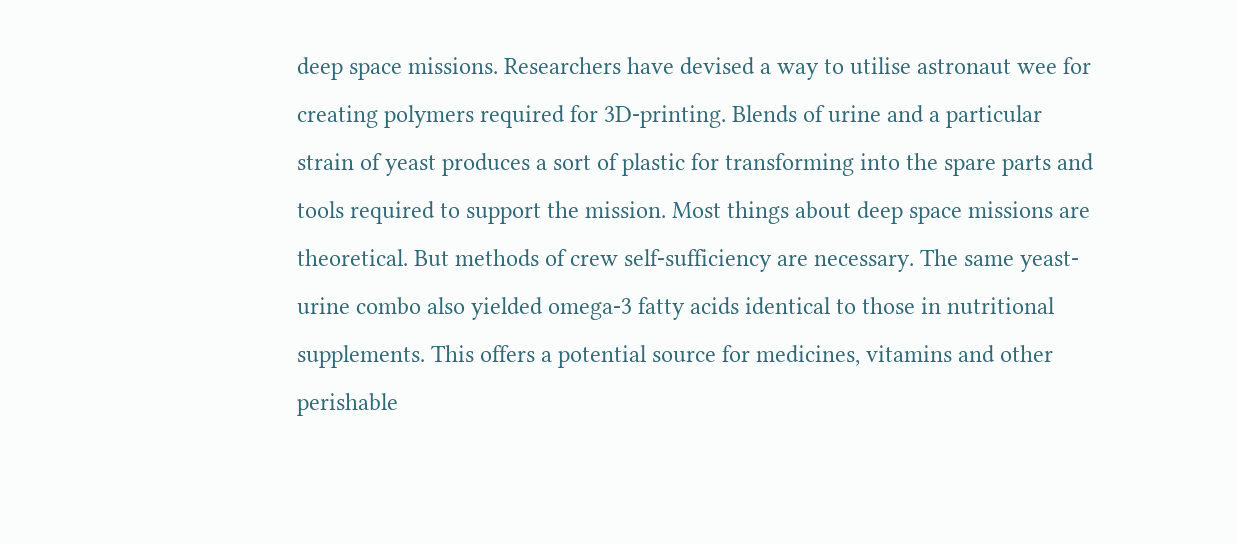deep space missions. Researchers have devised a way to utilise astronaut wee for creating polymers required for 3D-printing. Blends of urine and a particular strain of yeast produces a sort of plastic for transforming into the spare parts and tools required to support the mission. Most things about deep space missions are theoretical. But methods of crew self-sufficiency are necessary. The same yeast-urine combo also yielded omega-3 fatty acids identical to those in nutritional supplements. This offers a potential source for medicines, vitamins and other perishable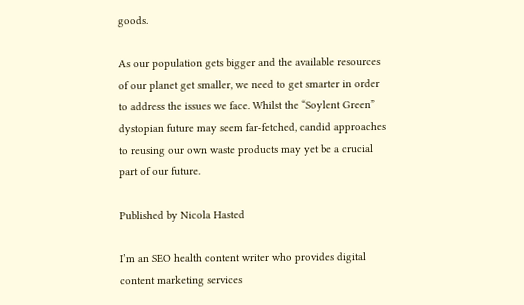goods.

As our population gets bigger and the available resources of our planet get smaller, we need to get smarter in order to address the issues we face. Whilst the “Soylent Green” dystopian future may seem far-fetched, candid approaches to reusing our own waste products may yet be a crucial part of our future.

Published by Nicola Hasted

I’m an SEO health content writer who provides digital content marketing services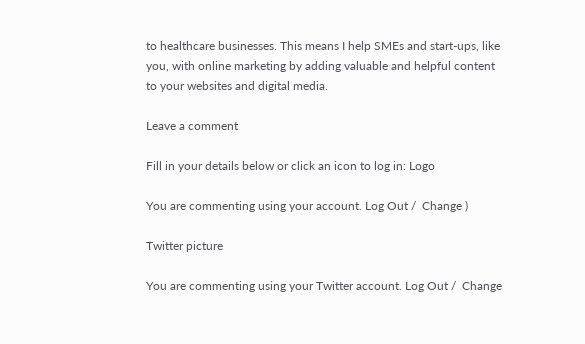to healthcare businesses. This means I help SMEs and start-ups, like you, with online marketing by adding valuable and helpful content to your websites and digital media.

Leave a comment

Fill in your details below or click an icon to log in: Logo

You are commenting using your account. Log Out /  Change )

Twitter picture

You are commenting using your Twitter account. Log Out /  Change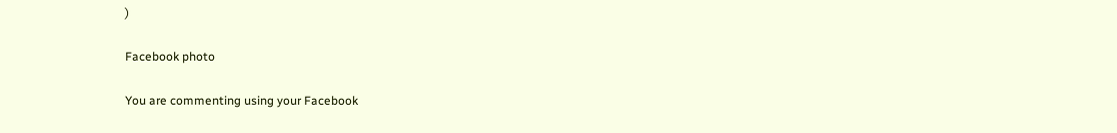)

Facebook photo

You are commenting using your Facebook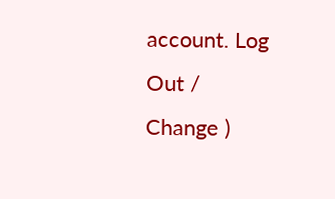account. Log Out /  Change )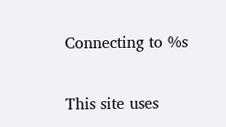Connecting to %s

This site uses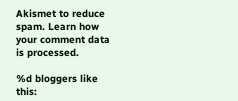Akismet to reduce spam. Learn how your comment data is processed.

%d bloggers like this: